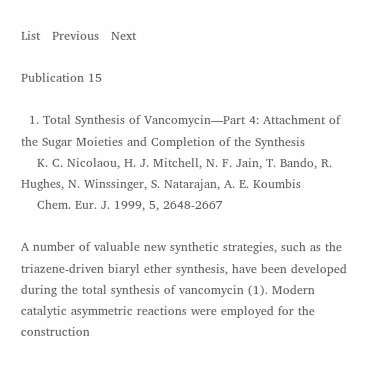List   Previous   Next

Publication 15

  1. Total Synthesis of Vancomycin—Part 4: Attachment of the Sugar Moieties and Completion of the Synthesis
    K. C. Nicolaou, H. J. Mitchell, N. F. Jain, T. Bando, R. Hughes, N. Winssinger, S. Natarajan, A. E. Koumbis
    Chem. Eur. J. 1999, 5, 2648-2667

A number of valuable new synthetic strategies, such as the triazene-driven biaryl ether synthesis, have been developed during the total synthesis of vancomycin (1). Modern catalytic asymmetric reactions were employed for the construction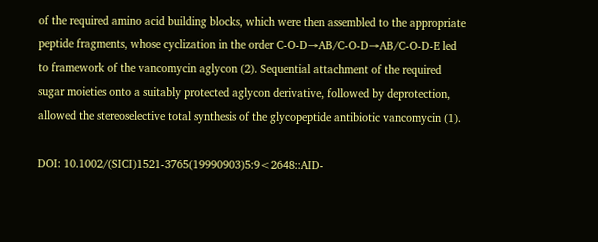of the required amino acid building blocks, which were then assembled to the appropriate peptide fragments, whose cyclization in the order C-O-D→AB/C-O-D→AB/C-O-D-E led to framework of the vancomycin aglycon (2). Sequential attachment of the required sugar moieties onto a suitably protected aglycon derivative, followed by deprotection, allowed the stereoselective total synthesis of the glycopeptide antibiotic vancomycin (1).

DOI: 10.1002/(SICI)1521-3765(19990903)5:9<2648::AID-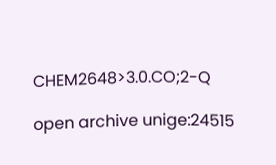CHEM2648>3.0.CO;2-Q

open archive unige:24515